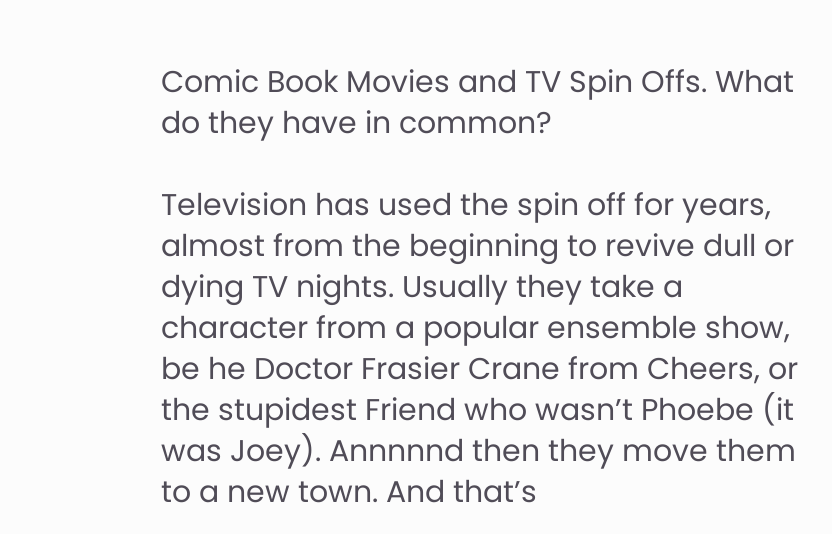Comic Book Movies and TV Spin Offs. What do they have in common?

Television has used the spin off for years, almost from the beginning to revive dull or dying TV nights. Usually they take a character from a popular ensemble show, be he Doctor Frasier Crane from Cheers, or the stupidest Friend who wasn’t Phoebe (it was Joey). Annnnnd then they move them to a new town. And that’s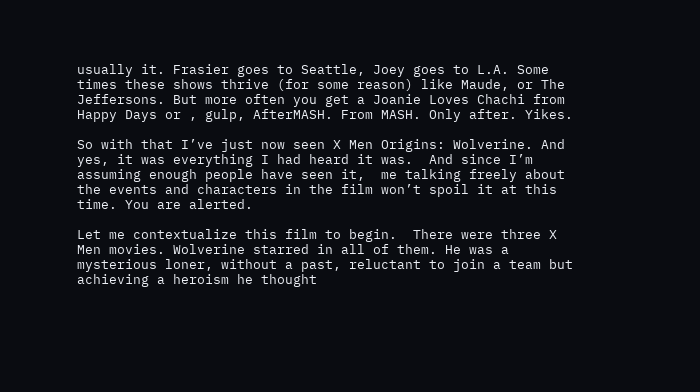usually it. Frasier goes to Seattle, Joey goes to L.A. Some times these shows thrive (for some reason) like Maude, or The Jeffersons. But more often you get a Joanie Loves Chachi from Happy Days or , gulp, AfterMASH. From MASH. Only after. Yikes.

So with that I’ve just now seen X Men Origins: Wolverine. And yes, it was everything I had heard it was.  And since I’m assuming enough people have seen it,  me talking freely about the events and characters in the film won’t spoil it at this time. You are alerted.

Let me contextualize this film to begin.  There were three X Men movies. Wolverine starred in all of them. He was a mysterious loner, without a past, reluctant to join a team but achieving a heroism he thought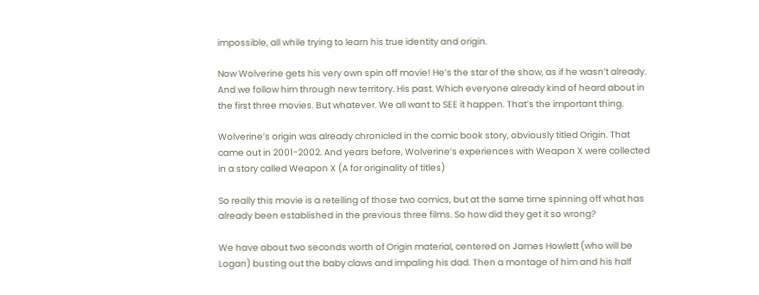impossible, all while trying to learn his true identity and origin.

Now Wolverine gets his very own spin off movie! He’s the star of the show, as if he wasn’t already. And we follow him through new territory. His past. Which everyone already kind of heard about in the first three movies. But whatever. We all want to SEE it happen. That’s the important thing.

Wolverine’s origin was already chronicled in the comic book story, obviously titled Origin. That came out in 2001-2002. And years before, Wolverine’s experiences with Weapon X were collected in a story called Weapon X (A for originality of titles)

So really this movie is a retelling of those two comics, but at the same time spinning off what has already been established in the previous three films. So how did they get it so wrong?

We have about two seconds worth of Origin material, centered on James Howlett (who will be Logan) busting out the baby claws and impaling his dad. Then a montage of him and his half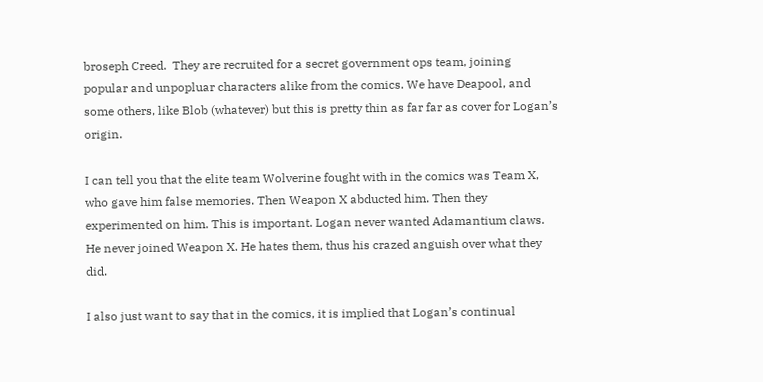broseph Creed.  They are recruited for a secret government ops team, joining popular and unpopluar characters alike from the comics. We have Deapool, and some others, like Blob (whatever) but this is pretty thin as far far as cover for Logan’s origin.

I can tell you that the elite team Wolverine fought with in the comics was Team X, who gave him false memories. Then Weapon X abducted him. Then they experimented on him. This is important. Logan never wanted Adamantium claws. He never joined Weapon X. He hates them, thus his crazed anguish over what they did.

I also just want to say that in the comics, it is implied that Logan’s continual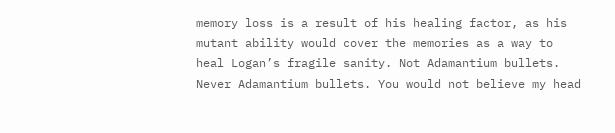memory loss is a result of his healing factor, as his mutant ability would cover the memories as a way to heal Logan’s fragile sanity. Not Adamantium bullets. Never Adamantium bullets. You would not believe my head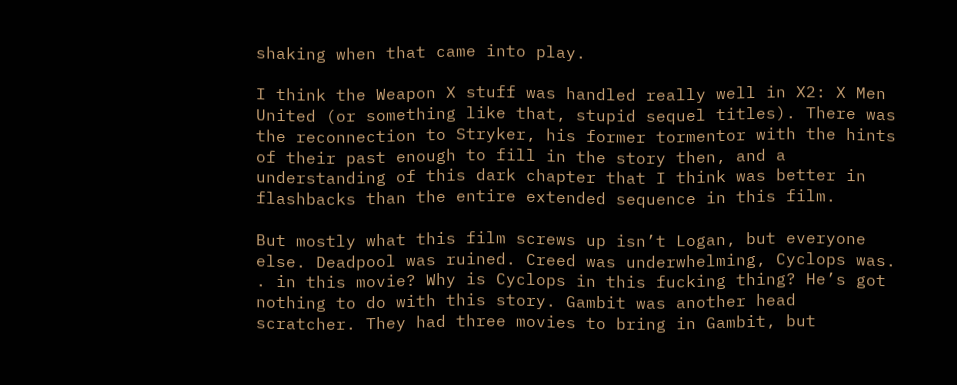shaking when that came into play.

I think the Weapon X stuff was handled really well in X2: X Men United (or something like that, stupid sequel titles). There was the reconnection to Stryker, his former tormentor with the hints of their past enough to fill in the story then, and a understanding of this dark chapter that I think was better in flashbacks than the entire extended sequence in this film.

But mostly what this film screws up isn’t Logan, but everyone else. Deadpool was ruined. Creed was underwhelming, Cyclops was. . in this movie? Why is Cyclops in this fucking thing? He’s got nothing to do with this story. Gambit was another head scratcher. They had three movies to bring in Gambit, but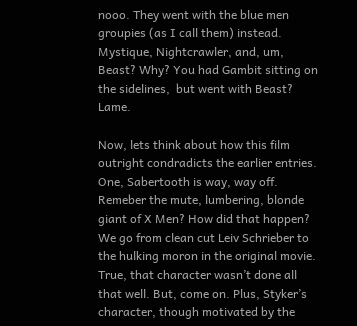nooo. They went with the blue men groupies (as I call them) instead. Mystique, Nightcrawler, and, um, Beast? Why? You had Gambit sitting on the sidelines,  but went with Beast? Lame.

Now, lets think about how this film outright condradicts the earlier entries. One, Sabertooth is way, way off. Remeber the mute, lumbering, blonde giant of X Men? How did that happen? We go from clean cut Leiv Schrieber to the hulking moron in the original movie. True, that character wasn’t done all that well. But, come on. Plus, Styker’s character, though motivated by the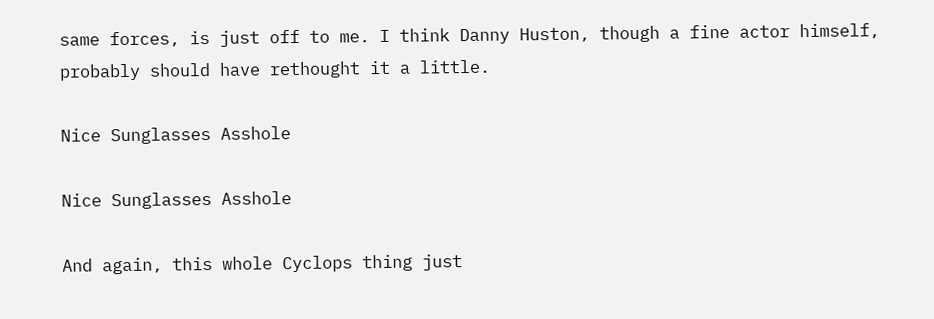same forces, is just off to me. I think Danny Huston, though a fine actor himself, probably should have rethought it a little.

Nice Sunglasses Asshole

Nice Sunglasses Asshole

And again, this whole Cyclops thing just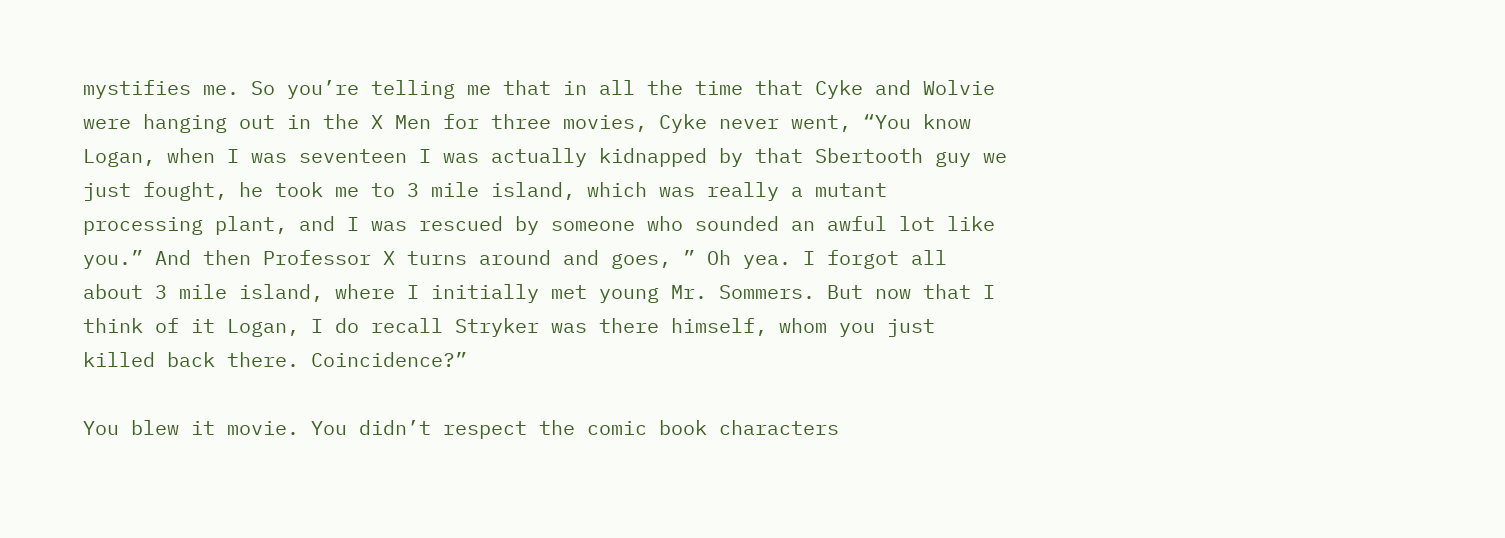mystifies me. So you’re telling me that in all the time that Cyke and Wolvie were hanging out in the X Men for three movies, Cyke never went, “You know Logan, when I was seventeen I was actually kidnapped by that Sbertooth guy we just fought, he took me to 3 mile island, which was really a mutant processing plant, and I was rescued by someone who sounded an awful lot like you.” And then Professor X turns around and goes, ” Oh yea. I forgot all about 3 mile island, where I initially met young Mr. Sommers. But now that I think of it Logan, I do recall Stryker was there himself, whom you just killed back there. Coincidence?”

You blew it movie. You didn’t respect the comic book characters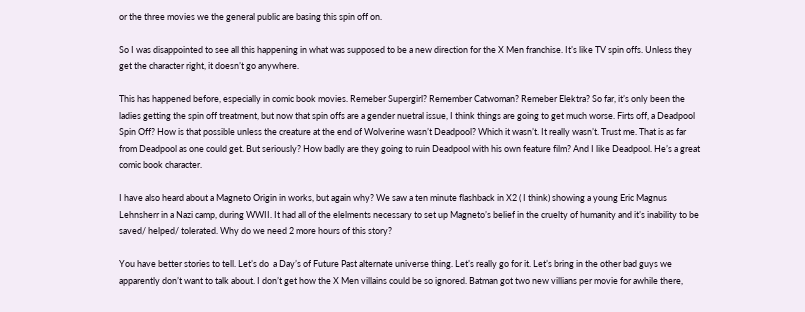or the three movies we the general public are basing this spin off on.

So I was disappointed to see all this happening in what was supposed to be a new direction for the X Men franchise. It’s like TV spin offs. Unless they get the character right, it doesn’t go anywhere.

This has happened before, especially in comic book movies. Remeber Supergirl? Remember Catwoman? Remeber Elektra? So far, it’s only been the ladies getting the spin off treatment, but now that spin offs are a gender nuetral issue, I think things are going to get much worse. Firts off, a Deadpool Spin Off? How is that possible unless the creature at the end of Wolverine wasn’t Deadpool? Which it wasn’t. It really wasn’t. Trust me. That is as far from Deadpool as one could get. But seriously? How badly are they going to ruin Deadpool with his own feature film? And I like Deadpool. He’s a great comic book character.

I have also heard about a Magneto Origin in works, but again why? We saw a ten minute flashback in X2 ( I think) showing a young Eric Magnus Lehnsherr in a Nazi camp, during WWII. It had all of the elelments necessary to set up Magneto’s belief in the cruelty of humanity and it’s inability to be saved/ helped/ tolerated. Why do we need 2 more hours of this story?

You have better stories to tell. Let’s do  a Day’s of Future Past alternate universe thing. Let’s really go for it. Let’s bring in the other bad guys we apparently don’t want to talk about. I don’t get how the X Men villains could be so ignored. Batman got two new villians per movie for awhile there,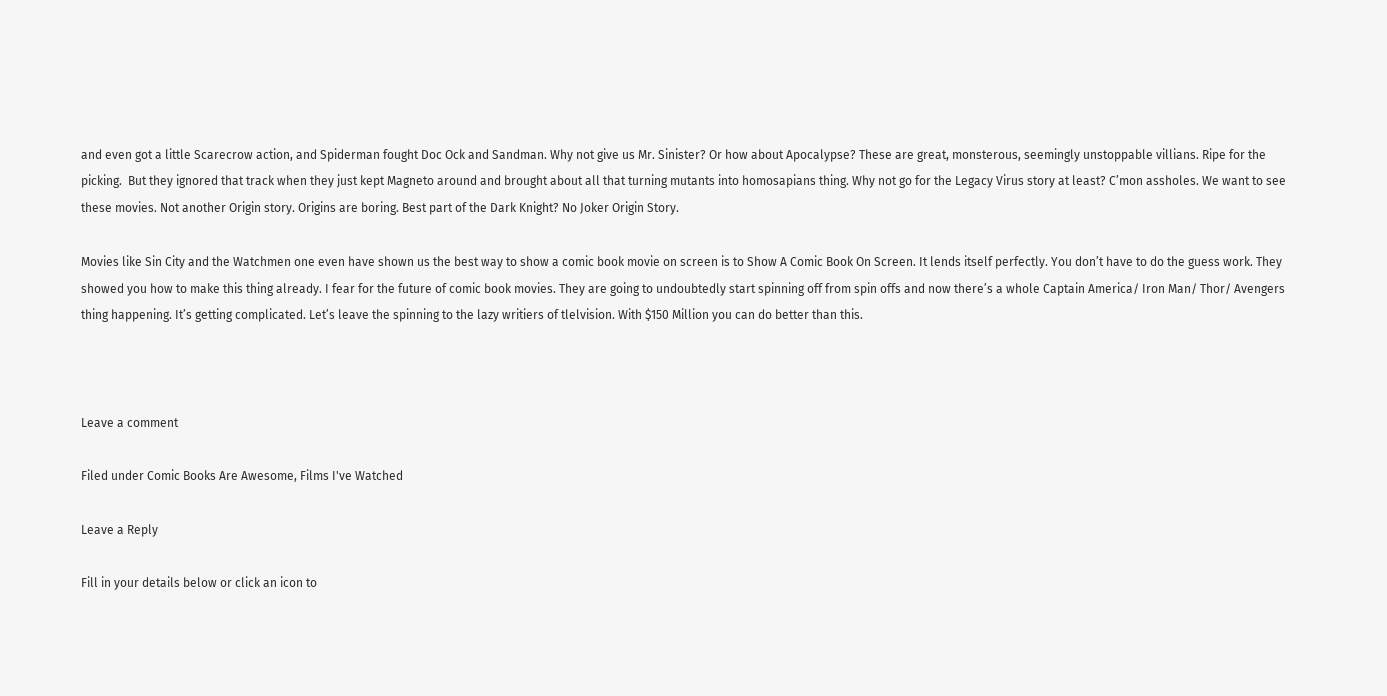and even got a little Scarecrow action, and Spiderman fought Doc Ock and Sandman. Why not give us Mr. Sinister? Or how about Apocalypse? These are great, monsterous, seemingly unstoppable villians. Ripe for the picking.  But they ignored that track when they just kept Magneto around and brought about all that turning mutants into homosapians thing. Why not go for the Legacy Virus story at least? C’mon assholes. We want to see these movies. Not another Origin story. Origins are boring. Best part of the Dark Knight? No Joker Origin Story.

Movies like Sin City and the Watchmen one even have shown us the best way to show a comic book movie on screen is to Show A Comic Book On Screen. It lends itself perfectly. You don’t have to do the guess work. They showed you how to make this thing already. I fear for the future of comic book movies. They are going to undoubtedly start spinning off from spin offs and now there’s a whole Captain America/ Iron Man/ Thor/ Avengers thing happening. It’s getting complicated. Let’s leave the spinning to the lazy writiers of tlelvision. With $150 Million you can do better than this.



Leave a comment

Filed under Comic Books Are Awesome, Films I've Watched

Leave a Reply

Fill in your details below or click an icon to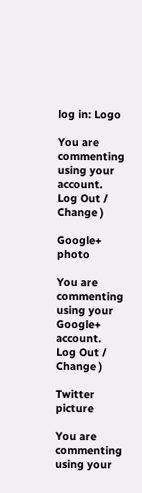log in: Logo

You are commenting using your account. Log Out /  Change )

Google+ photo

You are commenting using your Google+ account. Log Out /  Change )

Twitter picture

You are commenting using your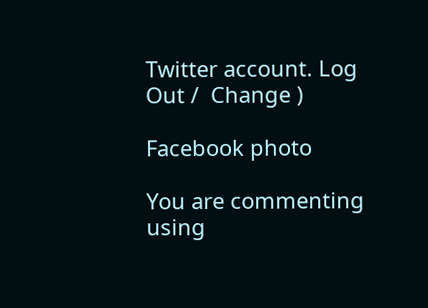Twitter account. Log Out /  Change )

Facebook photo

You are commenting using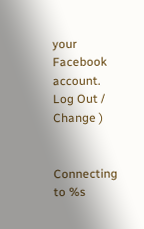your Facebook account. Log Out /  Change )


Connecting to %s